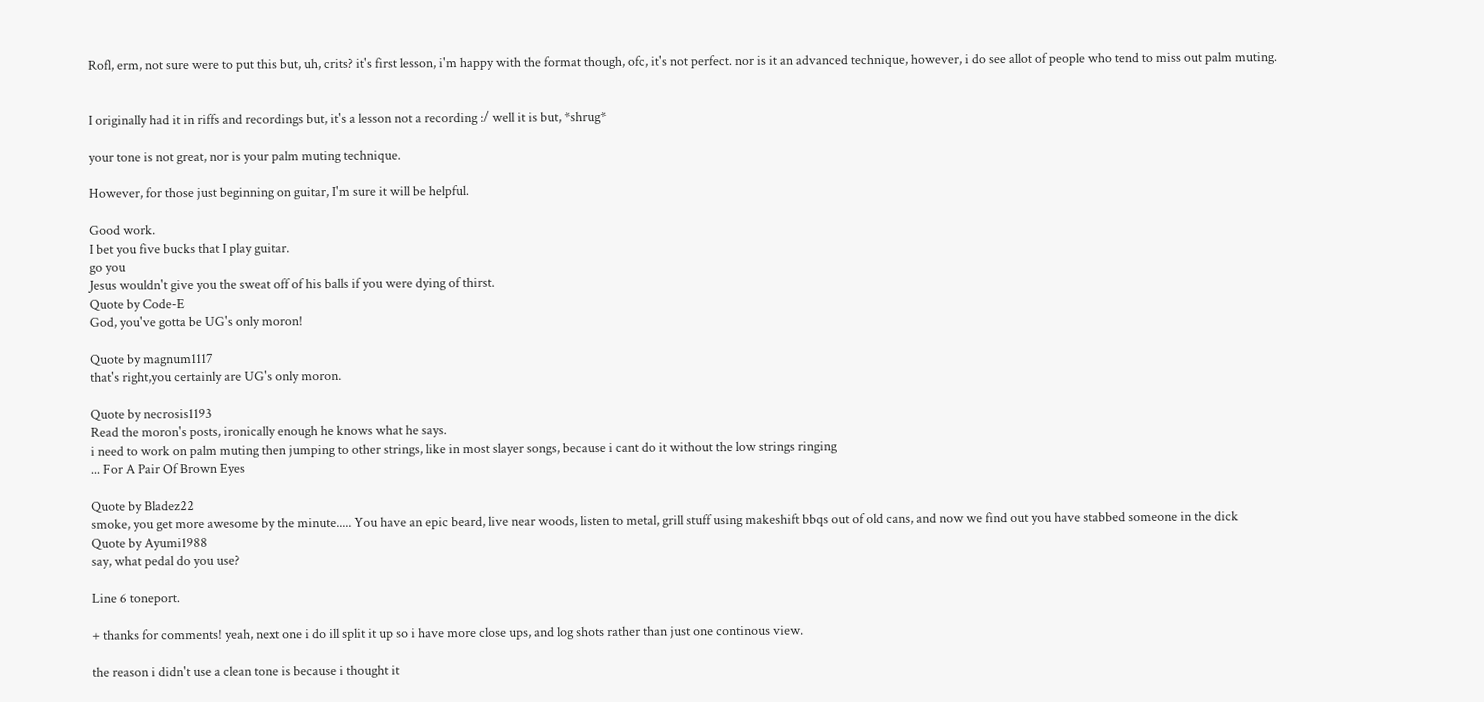Rofl, erm, not sure were to put this but, uh, crits? it's first lesson, i'm happy with the format though, ofc, it's not perfect. nor is it an advanced technique, however, i do see allot of people who tend to miss out palm muting.


I originally had it in riffs and recordings but, it's a lesson not a recording :/ well it is but, *shrug*

your tone is not great, nor is your palm muting technique.

However, for those just beginning on guitar, I'm sure it will be helpful.

Good work.
I bet you five bucks that I play guitar.
go you
Jesus wouldn't give you the sweat off of his balls if you were dying of thirst.
Quote by Code-E
God, you've gotta be UG's only moron!

Quote by magnum1117
that's right,you certainly are UG's only moron.

Quote by necrosis1193
Read the moron's posts, ironically enough he knows what he says.
i need to work on palm muting then jumping to other strings, like in most slayer songs, because i cant do it without the low strings ringing
... For A Pair Of Brown Eyes

Quote by Bladez22
smoke, you get more awesome by the minute..... You have an epic beard, live near woods, listen to metal, grill stuff using makeshift bbqs out of old cans, and now we find out you have stabbed someone in the dick
Quote by Ayumi1988
say, what pedal do you use?

Line 6 toneport.

+ thanks for comments! yeah, next one i do ill split it up so i have more close ups, and log shots rather than just one continous view.

the reason i didn't use a clean tone is because i thought it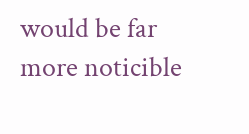would be far more noticible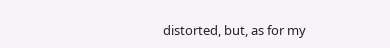distorted, but, as for my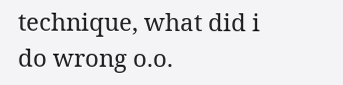technique, what did i do wrong o.o.